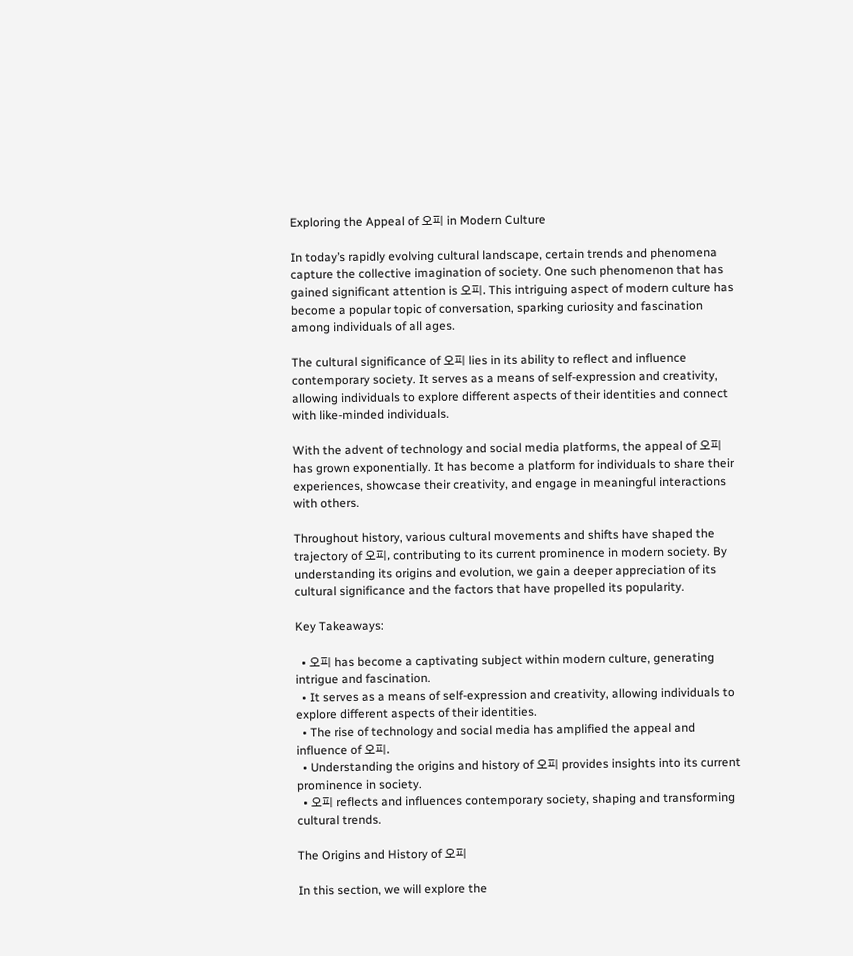Exploring the Appeal of 오피 in Modern Culture

In today’s rapidly evolving cultural landscape, certain trends and phenomena capture the collective imagination of society. One such phenomenon that has gained significant attention is 오피. This intriguing aspect of modern culture has become a popular topic of conversation, sparking curiosity and fascination among individuals of all ages.

The cultural significance of 오피 lies in its ability to reflect and influence contemporary society. It serves as a means of self-expression and creativity, allowing individuals to explore different aspects of their identities and connect with like-minded individuals.

With the advent of technology and social media platforms, the appeal of 오피 has grown exponentially. It has become a platform for individuals to share their experiences, showcase their creativity, and engage in meaningful interactions with others.

Throughout history, various cultural movements and shifts have shaped the trajectory of 오피, contributing to its current prominence in modern society. By understanding its origins and evolution, we gain a deeper appreciation of its cultural significance and the factors that have propelled its popularity.

Key Takeaways:

  • 오피 has become a captivating subject within modern culture, generating intrigue and fascination.
  • It serves as a means of self-expression and creativity, allowing individuals to explore different aspects of their identities.
  • The rise of technology and social media has amplified the appeal and influence of 오피.
  • Understanding the origins and history of 오피 provides insights into its current prominence in society.
  • 오피 reflects and influences contemporary society, shaping and transforming cultural trends.

The Origins and History of 오피

In this section, we will explore the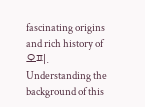fascinating origins and rich history of 오피. Understanding the background of this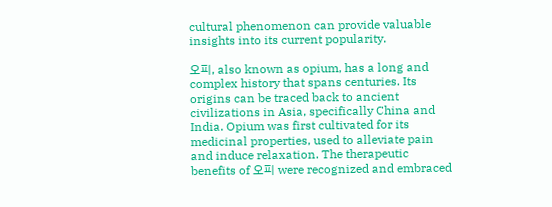cultural phenomenon can provide valuable insights into its current popularity.

오피, also known as opium, has a long and complex history that spans centuries. Its origins can be traced back to ancient civilizations in Asia, specifically China and India. Opium was first cultivated for its medicinal properties, used to alleviate pain and induce relaxation. The therapeutic benefits of 오피 were recognized and embraced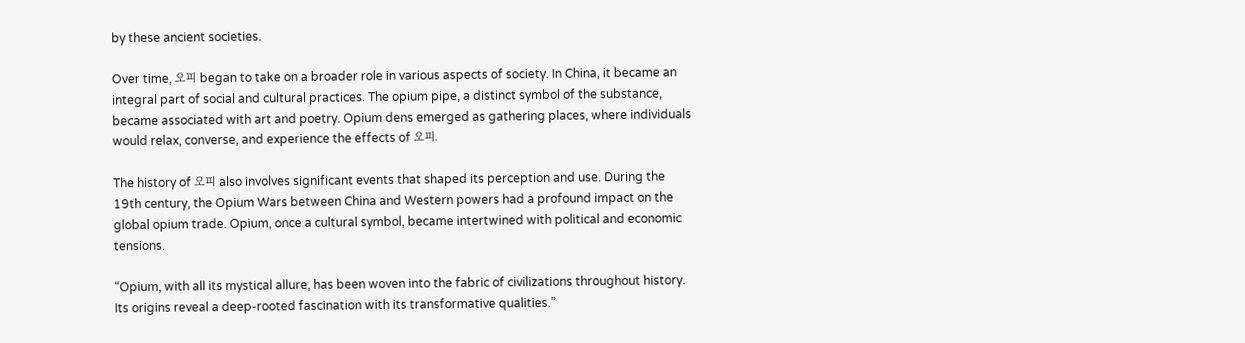by these ancient societies.

Over time, 오피 began to take on a broader role in various aspects of society. In China, it became an integral part of social and cultural practices. The opium pipe, a distinct symbol of the substance, became associated with art and poetry. Opium dens emerged as gathering places, where individuals would relax, converse, and experience the effects of 오피.

The history of 오피 also involves significant events that shaped its perception and use. During the 19th century, the Opium Wars between China and Western powers had a profound impact on the global opium trade. Opium, once a cultural symbol, became intertwined with political and economic tensions.

“Opium, with all its mystical allure, has been woven into the fabric of civilizations throughout history. Its origins reveal a deep-rooted fascination with its transformative qualities.”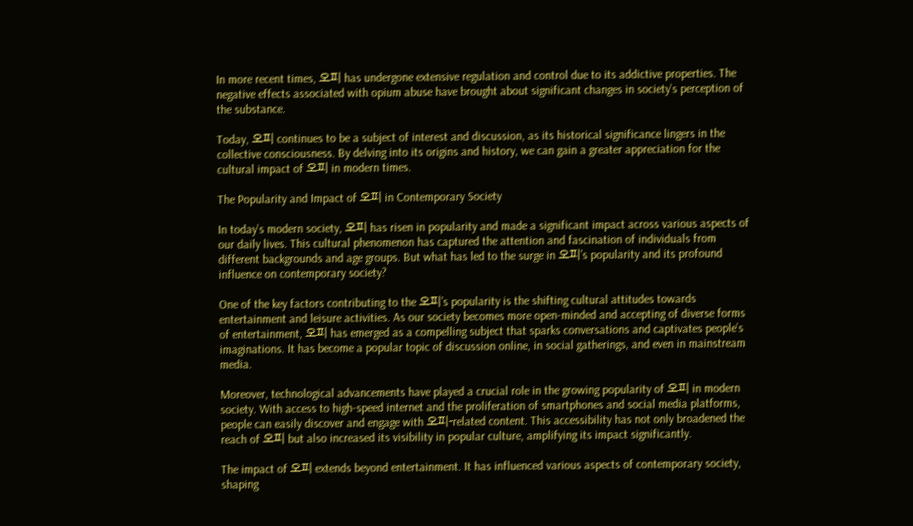In more recent times, 오피 has undergone extensive regulation and control due to its addictive properties. The negative effects associated with opium abuse have brought about significant changes in society’s perception of the substance.

Today, 오피 continues to be a subject of interest and discussion, as its historical significance lingers in the collective consciousness. By delving into its origins and history, we can gain a greater appreciation for the cultural impact of 오피 in modern times.

The Popularity and Impact of 오피 in Contemporary Society

In today’s modern society, 오피 has risen in popularity and made a significant impact across various aspects of our daily lives. This cultural phenomenon has captured the attention and fascination of individuals from different backgrounds and age groups. But what has led to the surge in 오피’s popularity and its profound influence on contemporary society?

One of the key factors contributing to the 오피’s popularity is the shifting cultural attitudes towards entertainment and leisure activities. As our society becomes more open-minded and accepting of diverse forms of entertainment, 오피 has emerged as a compelling subject that sparks conversations and captivates people’s imaginations. It has become a popular topic of discussion online, in social gatherings, and even in mainstream media.

Moreover, technological advancements have played a crucial role in the growing popularity of 오피 in modern society. With access to high-speed internet and the proliferation of smartphones and social media platforms, people can easily discover and engage with 오피-related content. This accessibility has not only broadened the reach of 오피 but also increased its visibility in popular culture, amplifying its impact significantly.

The impact of 오피 extends beyond entertainment. It has influenced various aspects of contemporary society, shaping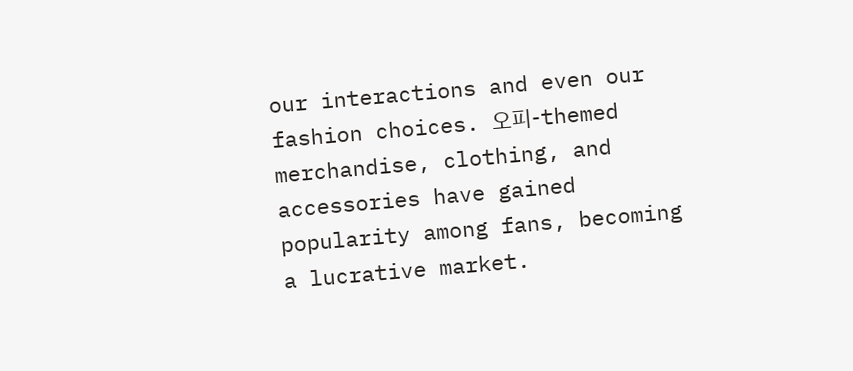our interactions and even our fashion choices. 오피-themed merchandise, clothing, and accessories have gained popularity among fans, becoming a lucrative market.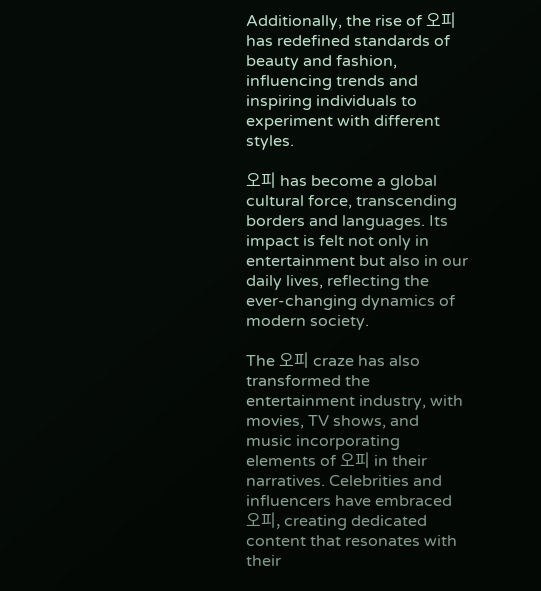Additionally, the rise of 오피 has redefined standards of beauty and fashion, influencing trends and inspiring individuals to experiment with different styles.

오피 has become a global cultural force, transcending borders and languages. Its impact is felt not only in entertainment but also in our daily lives, reflecting the ever-changing dynamics of modern society.

The 오피 craze has also transformed the entertainment industry, with movies, TV shows, and music incorporating elements of 오피 in their narratives. Celebrities and influencers have embraced 오피, creating dedicated content that resonates with their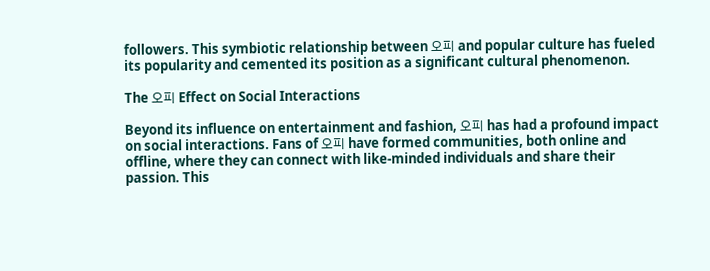followers. This symbiotic relationship between 오피 and popular culture has fueled its popularity and cemented its position as a significant cultural phenomenon.

The 오피 Effect on Social Interactions

Beyond its influence on entertainment and fashion, 오피 has had a profound impact on social interactions. Fans of 오피 have formed communities, both online and offline, where they can connect with like-minded individuals and share their passion. This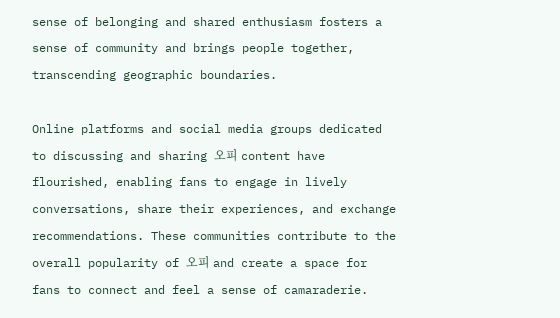sense of belonging and shared enthusiasm fosters a sense of community and brings people together, transcending geographic boundaries.

Online platforms and social media groups dedicated to discussing and sharing 오피 content have flourished, enabling fans to engage in lively conversations, share their experiences, and exchange recommendations. These communities contribute to the overall popularity of 오피 and create a space for fans to connect and feel a sense of camaraderie.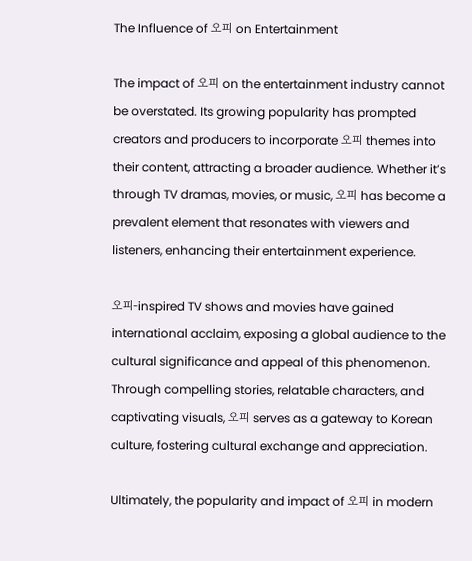The Influence of 오피 on Entertainment

The impact of 오피 on the entertainment industry cannot be overstated. Its growing popularity has prompted creators and producers to incorporate 오피 themes into their content, attracting a broader audience. Whether it’s through TV dramas, movies, or music, 오피 has become a prevalent element that resonates with viewers and listeners, enhancing their entertainment experience.

오피-inspired TV shows and movies have gained international acclaim, exposing a global audience to the cultural significance and appeal of this phenomenon. Through compelling stories, relatable characters, and captivating visuals, 오피 serves as a gateway to Korean culture, fostering cultural exchange and appreciation.

Ultimately, the popularity and impact of 오피 in modern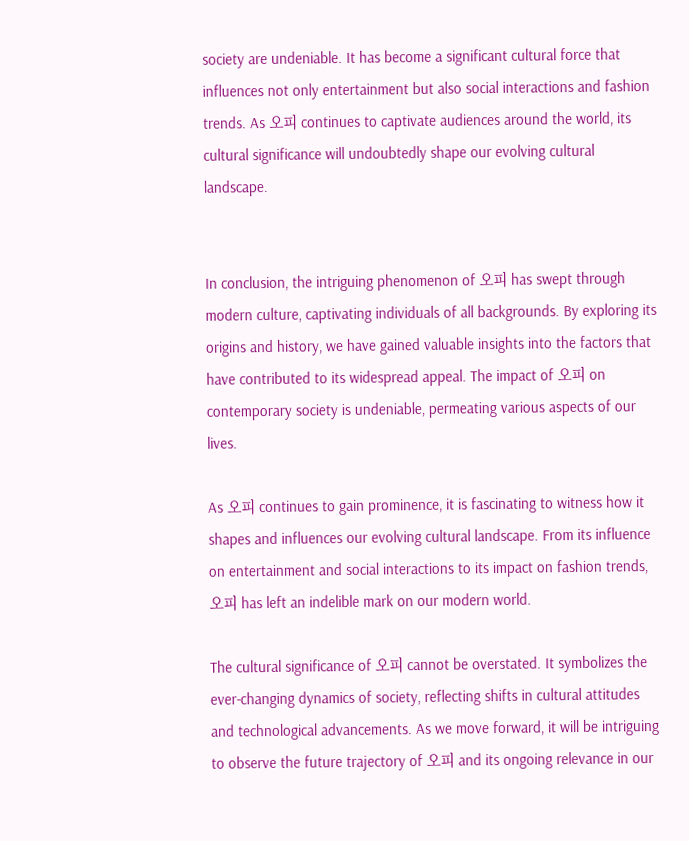society are undeniable. It has become a significant cultural force that influences not only entertainment but also social interactions and fashion trends. As 오피 continues to captivate audiences around the world, its cultural significance will undoubtedly shape our evolving cultural landscape.


In conclusion, the intriguing phenomenon of 오피 has swept through modern culture, captivating individuals of all backgrounds. By exploring its origins and history, we have gained valuable insights into the factors that have contributed to its widespread appeal. The impact of 오피 on contemporary society is undeniable, permeating various aspects of our lives.

As 오피 continues to gain prominence, it is fascinating to witness how it shapes and influences our evolving cultural landscape. From its influence on entertainment and social interactions to its impact on fashion trends, 오피 has left an indelible mark on our modern world.

The cultural significance of 오피 cannot be overstated. It symbolizes the ever-changing dynamics of society, reflecting shifts in cultural attitudes and technological advancements. As we move forward, it will be intriguing to observe the future trajectory of 오피 and its ongoing relevance in our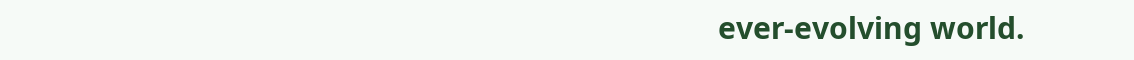ever-evolving world.